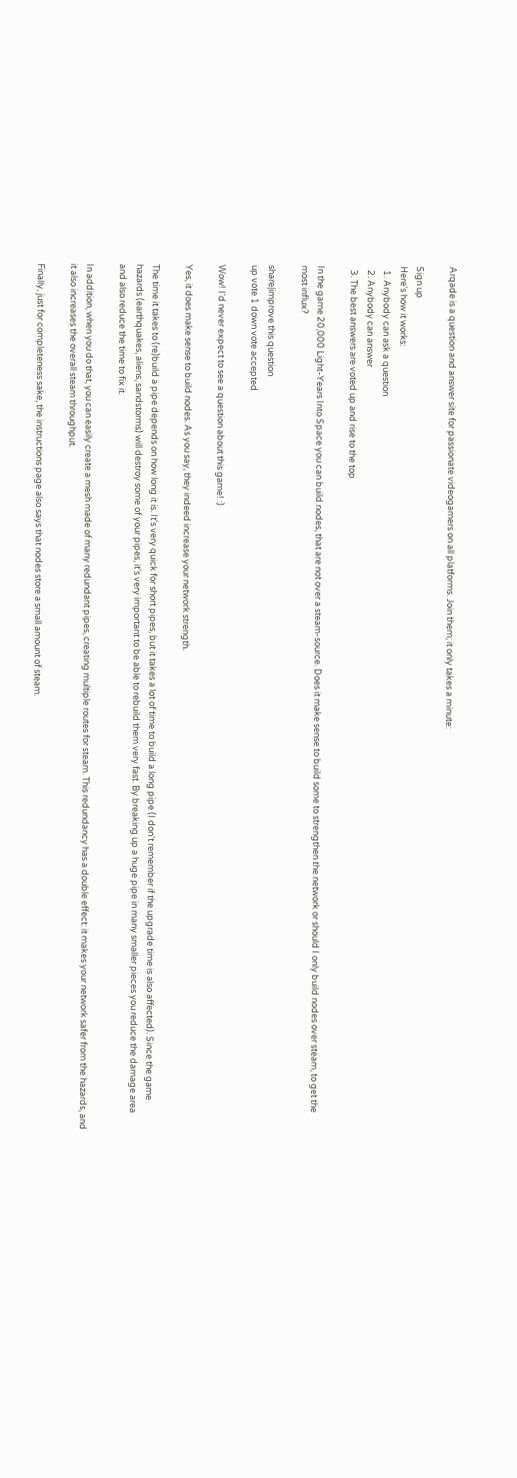Arqade is a question and answer site for passionate videogamers on all platforms. Join them; it only takes a minute:

Sign up
Here's how it works:
  1. Anybody can ask a question
  2. Anybody can answer
  3. The best answers are voted up and rise to the top

In the game 20,000 Light-Years Into Space you can build nodes, that are not over a steam-source. Does it make sense to build some to strengthen the network or should I only build nodes over steam, to get the most influx?

share|improve this question
up vote 1 down vote accepted

Wow! I'd never expect to see a question about this game! :)

Yes, it does make sense to build nodes. As you say, they indeed increase your network strength.

The time it takes to (re)build a pipe depends on how long it is. It's very quick for short pipes, but it takes a lot of time to build a long pipe (I don't remember if the upgrade time is also affected). Since the game hazards (earthquakes, aliens, sandstorms) will destroy some of your pipes, it's very important to be able to rebuild them very fast. By breaking up a huge pipe in many smaller pieces you reduce the damage area and also reduce the time to fix it.

In addition, when you do that, you can easily create a mesh made of many redundant pipes, creating multiple routes for steam. This redundancy has a double effect: it makes your network safer from the hazards, and it also increases the overall steam throughput.

Finally, just for completeness sake, the instructions page also says that nodes store a small amount of steam.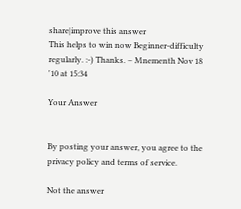share|improve this answer
This helps to win now Beginner-difficulty regularly. :-) Thanks. – Mnementh Nov 18 '10 at 15:34

Your Answer


By posting your answer, you agree to the privacy policy and terms of service.

Not the answer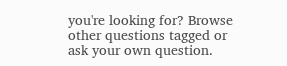you're looking for? Browse other questions tagged or ask your own question.